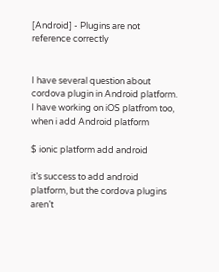[Android] - Plugins are not reference correctly


I have several question about cordova plugin in Android platform. I have working on iOS platfrom too, when i add Android platform

$ ionic platform add android

it’s success to add android platform, but the cordova plugins aren’t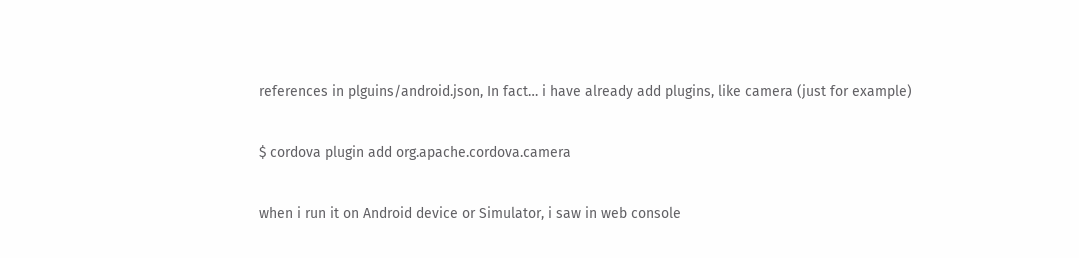references in plguins/android.json, In fact… i have already add plugins, like camera (just for example)

$ cordova plugin add org.apache.cordova.camera

when i run it on Android device or Simulator, i saw in web console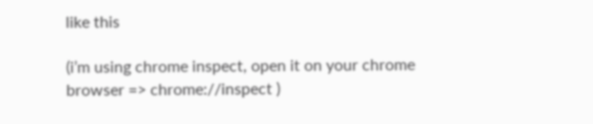like this

(i’m using chrome inspect, open it on your chrome browser => chrome://inspect )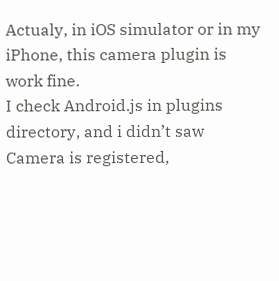Actualy, in iOS simulator or in my iPhone, this camera plugin is work fine.
I check Android.js in plugins directory, and i didn’t saw Camera is registered,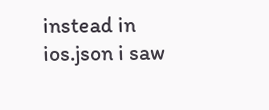instead in ios.json i saw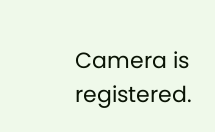Camera is registered.